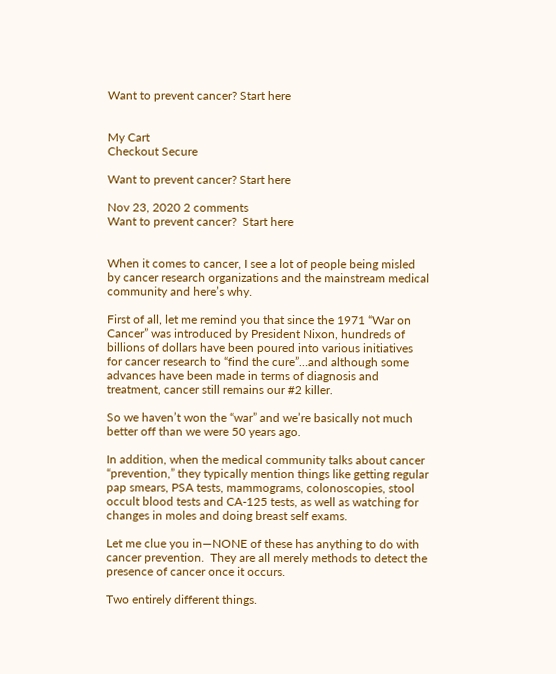Want to prevent cancer? Start here


My Cart
Checkout Secure

Want to prevent cancer? Start here

Nov 23, 2020 2 comments
Want to prevent cancer?  Start here


When it comes to cancer, I see a lot of people being misled by cancer research organizations and the mainstream medical community and here’s why.

First of all, let me remind you that since the 1971 “War on Cancer” was introduced by President Nixon, hundreds of billions of dollars have been poured into various initiatives for cancer research to “find the cure”…and although some advances have been made in terms of diagnosis and treatment, cancer still remains our #2 killer.

So we haven’t won the “war” and we’re basically not much better off than we were 50 years ago.

In addition, when the medical community talks about cancer “prevention,” they typically mention things like getting regular pap smears, PSA tests, mammograms, colonoscopies, stool occult blood tests and CA-125 tests, as well as watching for changes in moles and doing breast self exams.

Let me clue you in—NONE of these has anything to do with cancer prevention.  They are all merely methods to detect the presence of cancer once it occurs.

Two entirely different things.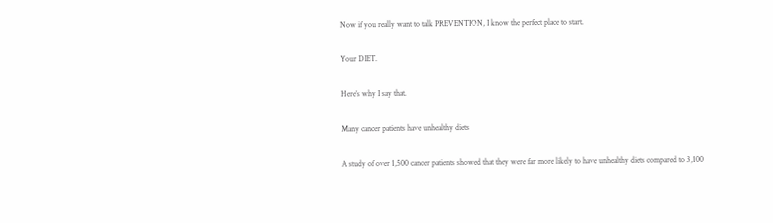Now if you really want to talk PREVENTION, I know the perfect place to start.

Your DIET.

Here’s why I say that.

Many cancer patients have unhealthy diets

A study of over 1,500 cancer patients showed that they were far more likely to have unhealthy diets compared to 3,100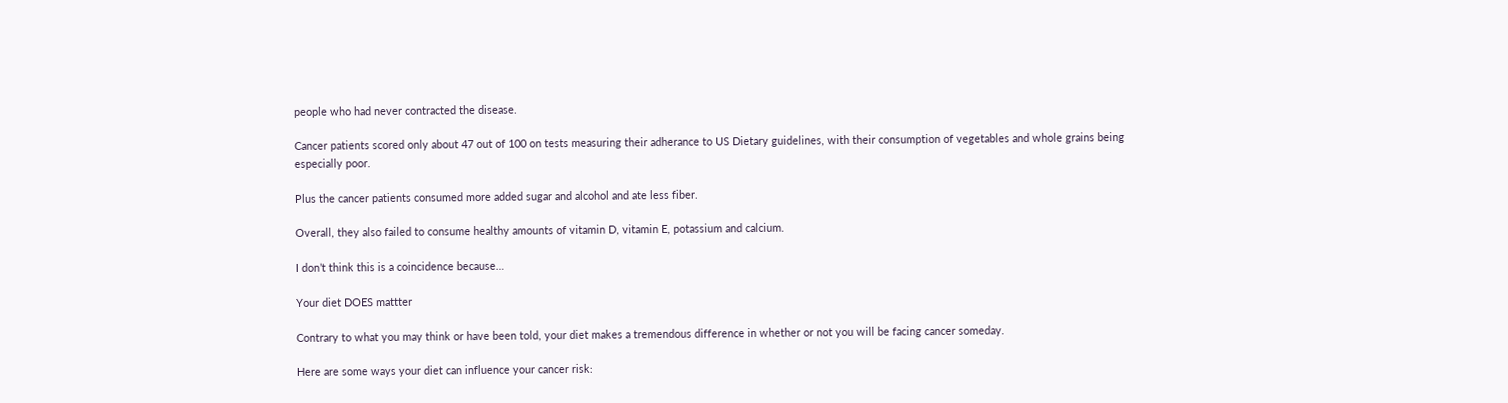people who had never contracted the disease.

Cancer patients scored only about 47 out of 100 on tests measuring their adherance to US Dietary guidelines, with their consumption of vegetables and whole grains being especially poor.

Plus the cancer patients consumed more added sugar and alcohol and ate less fiber.

Overall, they also failed to consume healthy amounts of vitamin D, vitamin E, potassium and calcium.

I don’t think this is a coincidence because…

Your diet DOES mattter

Contrary to what you may think or have been told, your diet makes a tremendous difference in whether or not you will be facing cancer someday.

Here are some ways your diet can influence your cancer risk: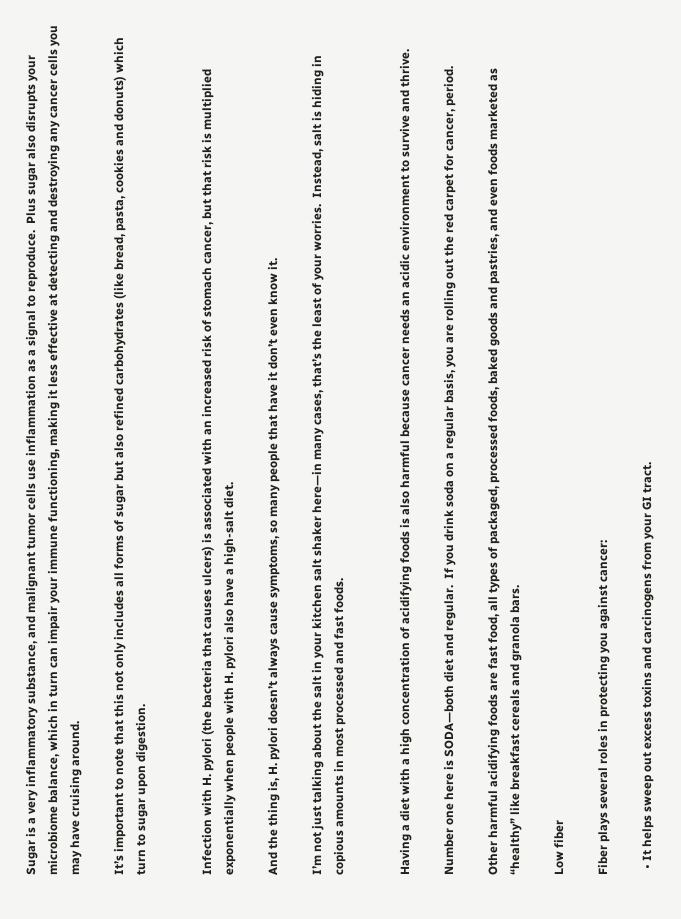Sugar is a very inflammatory substance, and malignant tumor cells use inflammation as a signal to reproduce.  Plus sugar also disrupts your microbiome balance, which in turn can impair your immune functioning, making it less effective at detecting and destroying any cancer cells you may have cruising around.

It’s important to note that this not only includes all forms of sugar but also refined carbohydrates (like bread, pasta, cookies and donuts) which turn to sugar upon digestion.


Infection with H. pylori (the bacteria that causes ulcers) is associated with an increased risk of stomach cancer, but that risk is multiplied exponentially when people with H. pylori also have a high-salt diet.

And the thing is, H. pylori doesn’t always cause symptoms, so many people that have it don’t even know it.

I’m not just talking about the salt in your kitchen salt shaker here—in many cases, that’s the least of your worries.  Instead, salt is hiding in copious amounts in most processed and fast foods.


Having a diet with a high concentration of acidifying foods is also harmful because cancer needs an acidic environment to survive and thrive.

Number one here is SODA—both diet and regular.  If you drink soda on a regular basis, you are rolling out the red carpet for cancer, period.

Other harmful acidifying foods are fast food, all types of packaged, processed foods, baked goods and pastries, and even foods marketed as “healthy” like breakfast cereals and granola bars.

Low fiber

Fiber plays several roles in protecting you against cancer:

  • It helps sweep out excess toxins and carcinogens from your GI tract.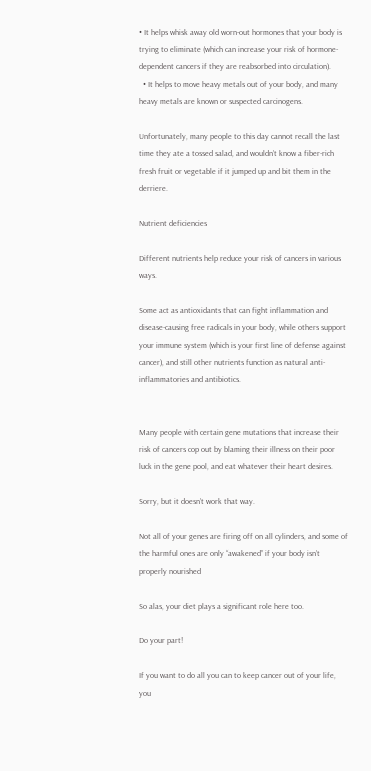• It helps whisk away old worn-out hormones that your body is trying to eliminate (which can increase your risk of hormone-dependent cancers if they are reabsorbed into circulation).
  • It helps to move heavy metals out of your body, and many heavy metals are known or suspected carcinogens.

Unfortunately, many people to this day cannot recall the last time they ate a tossed salad, and wouldn’t know a fiber-rich fresh fruit or vegetable if it jumped up and bit them in the derriere.

Nutrient deficiencies

Different nutrients help reduce your risk of cancers in various ways.

Some act as antioxidants that can fight inflammation and disease-causing free radicals in your body, while others support your immune system (which is your first line of defense against cancer), and still other nutrients function as natural anti-inflammatories and antibiotics.


Many people with certain gene mutations that increase their risk of cancers cop out by blaming their illness on their poor luck in the gene pool, and eat whatever their heart desires.

Sorry, but it doesn’t work that way.

Not all of your genes are firing off on all cylinders, and some of the harmful ones are only “awakened” if your body isn’t properly nourished

So alas, your diet plays a significant role here too.

Do your part!

If you want to do all you can to keep cancer out of your life, you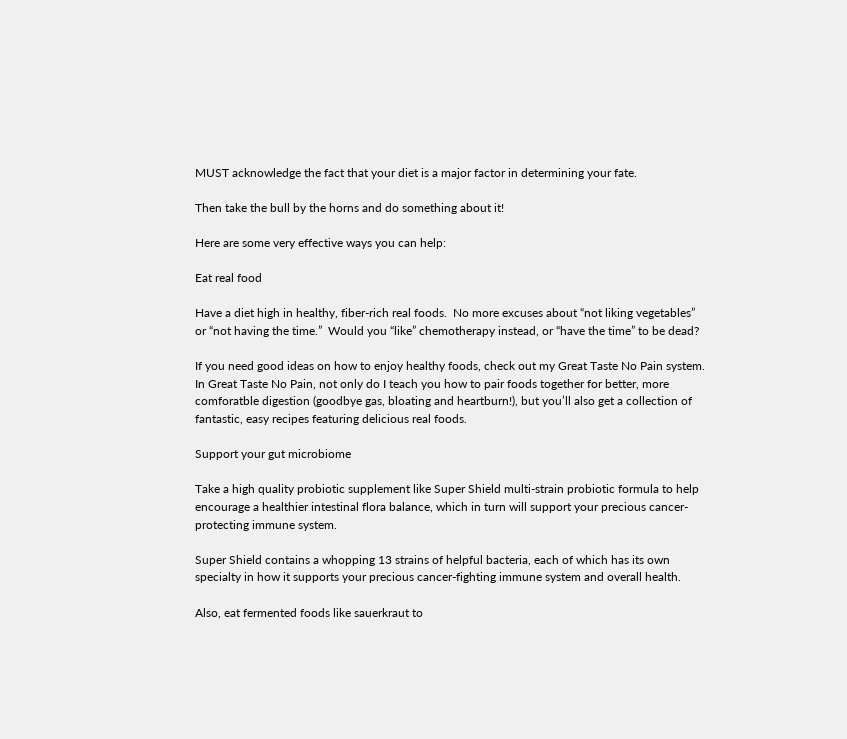MUST acknowledge the fact that your diet is a major factor in determining your fate.

Then take the bull by the horns and do something about it!

Here are some very effective ways you can help:

Eat real food

Have a diet high in healthy, fiber-rich real foods.  No more excuses about “not liking vegetables” or “not having the time.”  Would you “like” chemotherapy instead, or “have the time” to be dead?

If you need good ideas on how to enjoy healthy foods, check out my Great Taste No Pain system.  In Great Taste No Pain, not only do I teach you how to pair foods together for better, more comforatble digestion (goodbye gas, bloating and heartburn!), but you’ll also get a collection of fantastic, easy recipes featuring delicious real foods.

Support your gut microbiome

Take a high quality probiotic supplement like Super Shield multi-strain probiotic formula to help encourage a healthier intestinal flora balance, which in turn will support your precious cancer-protecting immune system.

Super Shield contains a whopping 13 strains of helpful bacteria, each of which has its own specialty in how it supports your precious cancer-fighting immune system and overall health.

Also, eat fermented foods like sauerkraut to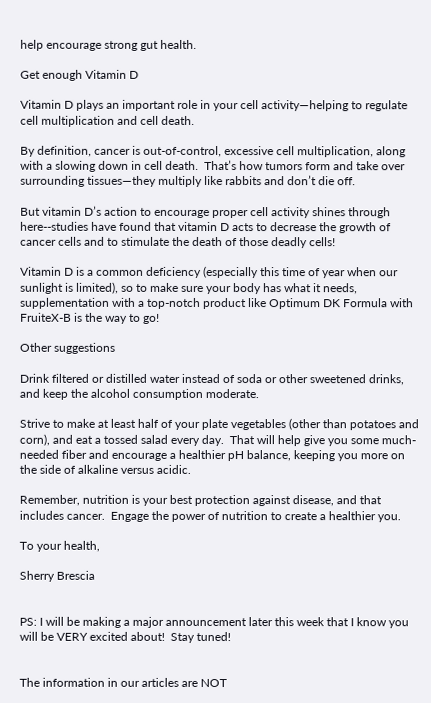help encourage strong gut health.

Get enough Vitamin D

Vitamin D plays an important role in your cell activity—helping to regulate cell multiplication and cell death.

By definition, cancer is out-of-control, excessive cell multiplication, along with a slowing down in cell death.  That’s how tumors form and take over surrounding tissues—they multiply like rabbits and don’t die off.

But vitamin D’s action to encourage proper cell activity shines through here--studies have found that vitamin D acts to decrease the growth of cancer cells and to stimulate the death of those deadly cells!

Vitamin D is a common deficiency (especially this time of year when our sunlight is limited), so to make sure your body has what it needs, supplementation with a top-notch product like Optimum DK Formula with FruiteX-B is the way to go!

Other suggestions

Drink filtered or distilled water instead of soda or other sweetened drinks, and keep the alcohol consumption moderate.

Strive to make at least half of your plate vegetables (other than potatoes and corn), and eat a tossed salad every day.  That will help give you some much-needed fiber and encourage a healthier pH balance, keeping you more on the side of alkaline versus acidic.

Remember, nutrition is your best protection against disease, and that includes cancer.  Engage the power of nutrition to create a healthier you.

To your health,

Sherry Brescia


PS: I will be making a major announcement later this week that I know you will be VERY excited about!  Stay tuned!


The information in our articles are NOT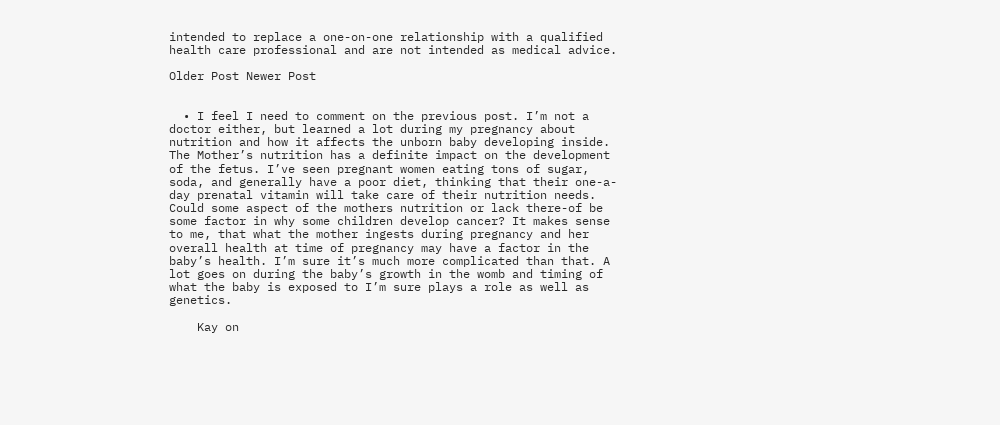intended to replace a one-on-one relationship with a qualified health care professional and are not intended as medical advice.

Older Post Newer Post


  • I feel I need to comment on the previous post. I’m not a doctor either, but learned a lot during my pregnancy about nutrition and how it affects the unborn baby developing inside. The Mother’s nutrition has a definite impact on the development of the fetus. I’ve seen pregnant women eating tons of sugar, soda, and generally have a poor diet, thinking that their one-a-day prenatal vitamin will take care of their nutrition needs. Could some aspect of the mothers nutrition or lack there-of be some factor in why some children develop cancer? It makes sense to me, that what the mother ingests during pregnancy and her overall health at time of pregnancy may have a factor in the baby’s health. I’m sure it’s much more complicated than that. A lot goes on during the baby’s growth in the womb and timing of what the baby is exposed to I’m sure plays a role as well as genetics.

    Kay on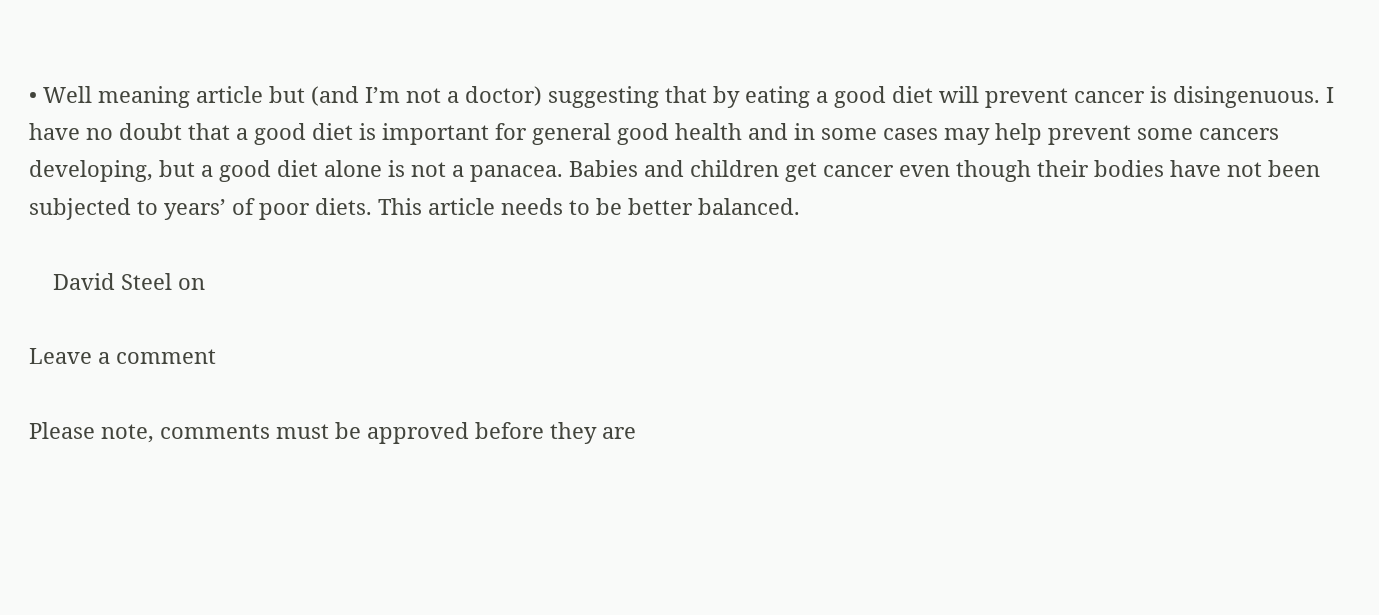• Well meaning article but (and I’m not a doctor) suggesting that by eating a good diet will prevent cancer is disingenuous. I have no doubt that a good diet is important for general good health and in some cases may help prevent some cancers developing, but a good diet alone is not a panacea. Babies and children get cancer even though their bodies have not been subjected to years’ of poor diets. This article needs to be better balanced.

    David Steel on

Leave a comment

Please note, comments must be approved before they are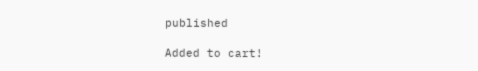published

Added to cart!